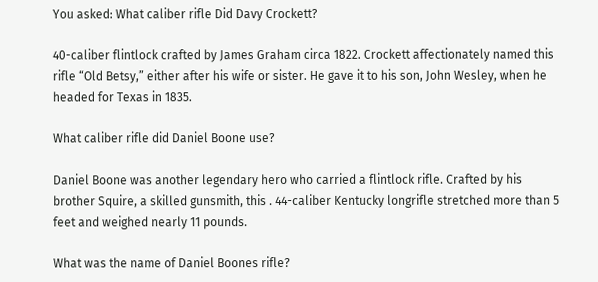You asked: What caliber rifle Did Davy Crockett?

40-caliber flintlock crafted by James Graham circa 1822. Crockett affectionately named this rifle “Old Betsy,” either after his wife or sister. He gave it to his son, John Wesley, when he headed for Texas in 1835.

What caliber rifle did Daniel Boone use?

Daniel Boone was another legendary hero who carried a flintlock rifle. Crafted by his brother Squire, a skilled gunsmith, this . 44-caliber Kentucky longrifle stretched more than 5 feet and weighed nearly 11 pounds.

What was the name of Daniel Boones rifle?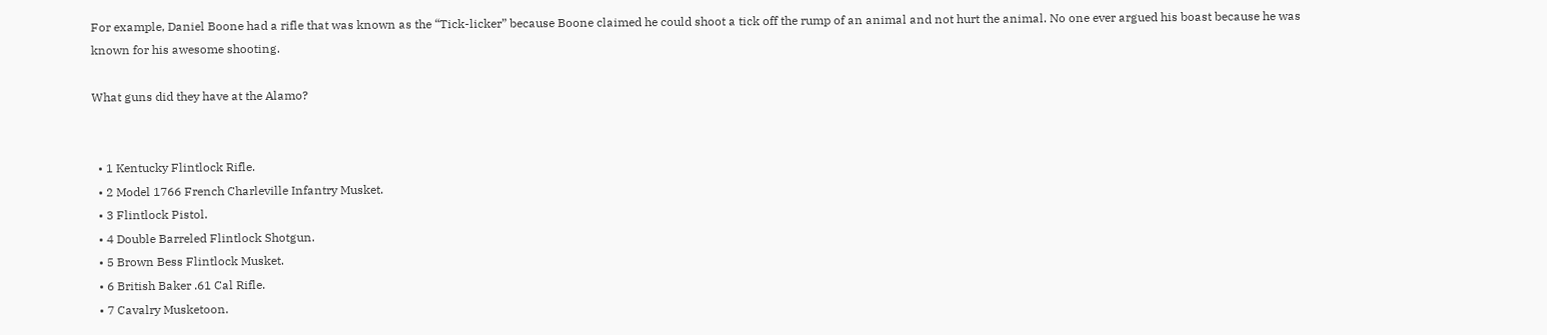For example, Daniel Boone had a rifle that was known as the “Tick-licker” because Boone claimed he could shoot a tick off the rump of an animal and not hurt the animal. No one ever argued his boast because he was known for his awesome shooting.

What guns did they have at the Alamo?


  • 1 Kentucky Flintlock Rifle.
  • 2 Model 1766 French Charleville Infantry Musket.
  • 3 Flintlock Pistol.
  • 4 Double Barreled Flintlock Shotgun.
  • 5 Brown Bess Flintlock Musket.
  • 6 British Baker .61 Cal Rifle.
  • 7 Cavalry Musketoon.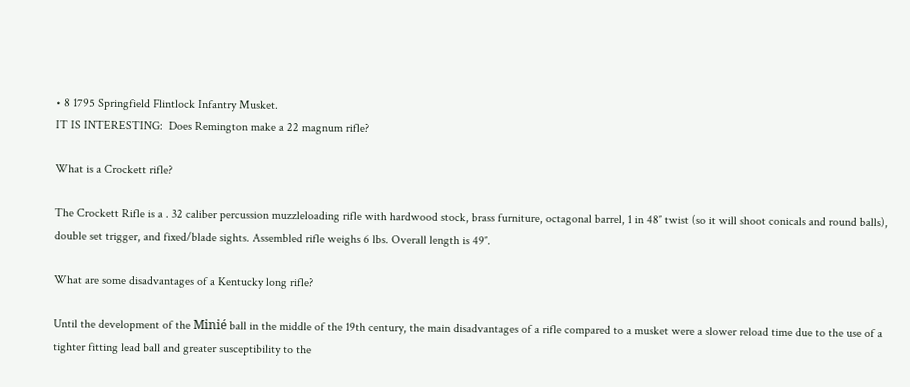• 8 1795 Springfield Flintlock Infantry Musket.
IT IS INTERESTING:  Does Remington make a 22 magnum rifle?

What is a Crockett rifle?

The Crockett Rifle is a . 32 caliber percussion muzzleloading rifle with hardwood stock, brass furniture, octagonal barrel, 1 in 48″ twist (so it will shoot conicals and round balls), double set trigger, and fixed/blade sights. Assembled rifle weighs 6 lbs. Overall length is 49″.

What are some disadvantages of a Kentucky long rifle?

Until the development of the Minié ball in the middle of the 19th century, the main disadvantages of a rifle compared to a musket were a slower reload time due to the use of a tighter fitting lead ball and greater susceptibility to the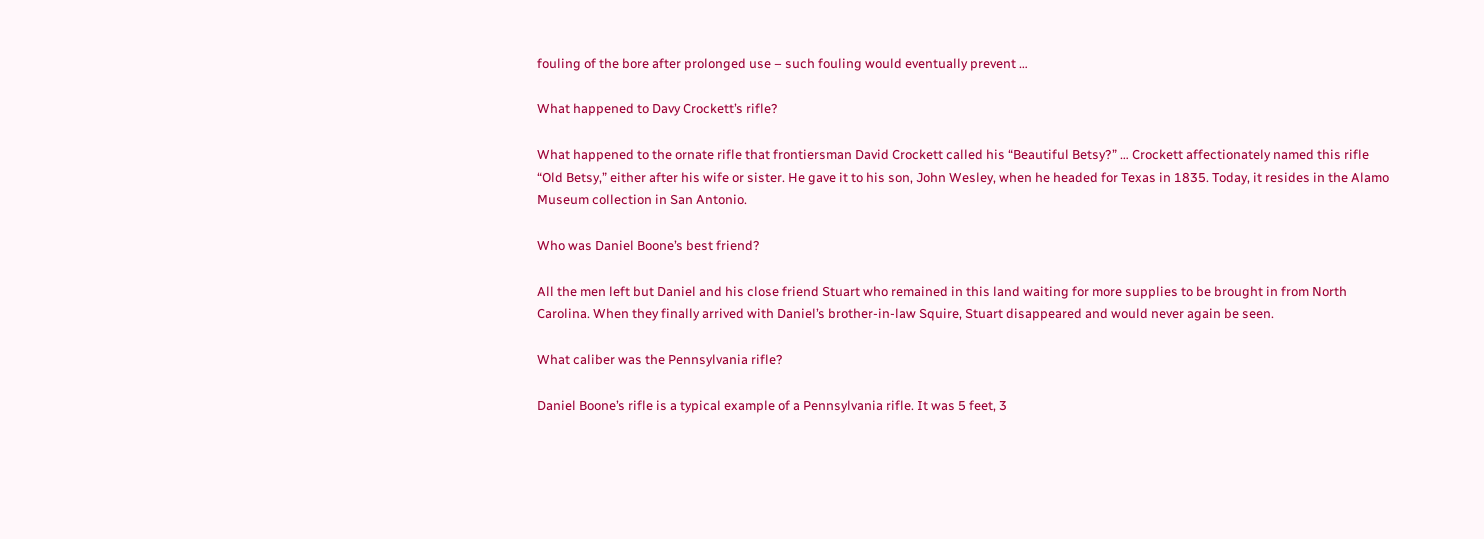fouling of the bore after prolonged use – such fouling would eventually prevent …

What happened to Davy Crockett’s rifle?

What happened to the ornate rifle that frontiersman David Crockett called his “Beautiful Betsy?” … Crockett affectionately named this rifle “Old Betsy,” either after his wife or sister. He gave it to his son, John Wesley, when he headed for Texas in 1835. Today, it resides in the Alamo Museum collection in San Antonio.

Who was Daniel Boone’s best friend?

All the men left but Daniel and his close friend Stuart who remained in this land waiting for more supplies to be brought in from North Carolina. When they finally arrived with Daniel’s brother-in-law Squire, Stuart disappeared and would never again be seen.

What caliber was the Pennsylvania rifle?

Daniel Boone’s rifle is a typical example of a Pennsylvania rifle. It was 5 feet, 3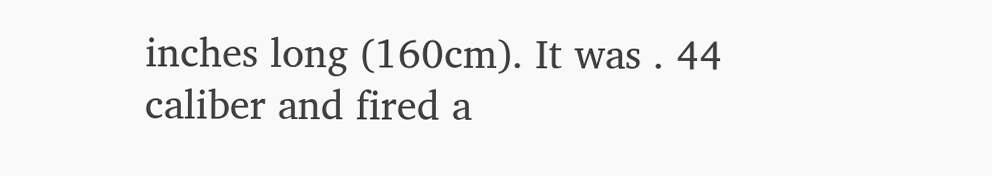inches long (160cm). It was . 44 caliber and fired a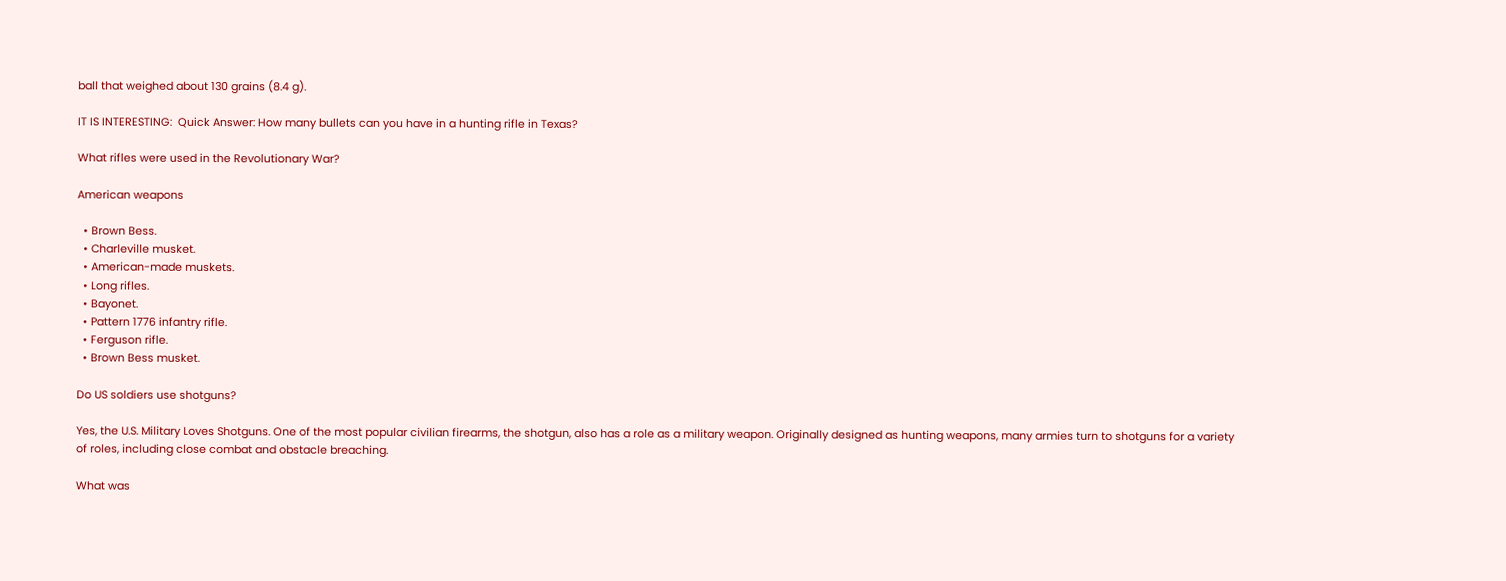ball that weighed about 130 grains (8.4 g).

IT IS INTERESTING:  Quick Answer: How many bullets can you have in a hunting rifle in Texas?

What rifles were used in the Revolutionary War?

American weapons

  • Brown Bess.
  • Charleville musket.
  • American-made muskets.
  • Long rifles.
  • Bayonet.
  • Pattern 1776 infantry rifle.
  • Ferguson rifle.
  • Brown Bess musket.

Do US soldiers use shotguns?

Yes, the U.S. Military Loves Shotguns. One of the most popular civilian firearms, the shotgun, also has a role as a military weapon. Originally designed as hunting weapons, many armies turn to shotguns for a variety of roles, including close combat and obstacle breaching.

What was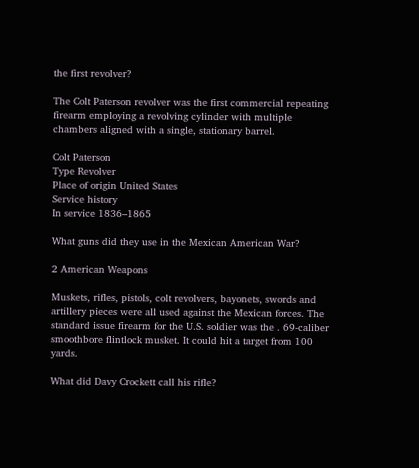the first revolver?

The Colt Paterson revolver was the first commercial repeating firearm employing a revolving cylinder with multiple chambers aligned with a single, stationary barrel.

Colt Paterson
Type Revolver
Place of origin United States
Service history
In service 1836–1865

What guns did they use in the Mexican American War?

2 American Weapons

Muskets, rifles, pistols, colt revolvers, bayonets, swords and artillery pieces were all used against the Mexican forces. The standard issue firearm for the U.S. soldier was the . 69-caliber smoothbore flintlock musket. It could hit a target from 100 yards.

What did Davy Crockett call his rifle?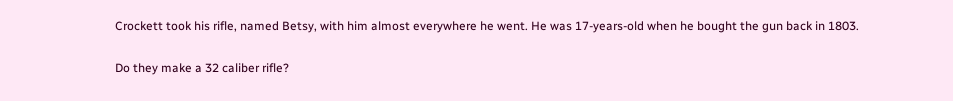Crockett took his rifle, named Betsy, with him almost everywhere he went. He was 17-years-old when he bought the gun back in 1803.

Do they make a 32 caliber rifle?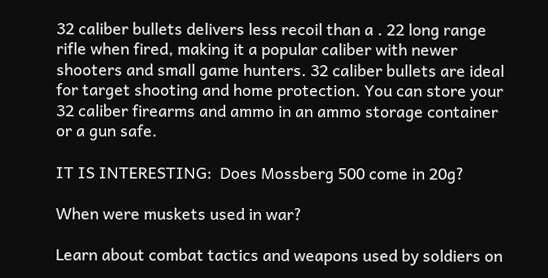32 caliber bullets delivers less recoil than a . 22 long range rifle when fired, making it a popular caliber with newer shooters and small game hunters. 32 caliber bullets are ideal for target shooting and home protection. You can store your 32 caliber firearms and ammo in an ammo storage container or a gun safe.

IT IS INTERESTING:  Does Mossberg 500 come in 20g?

When were muskets used in war?

Learn about combat tactics and weapons used by soldiers on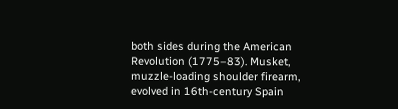both sides during the American Revolution (1775–83). Musket, muzzle-loading shoulder firearm, evolved in 16th-century Spain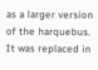as a larger version of the harquebus. It was replaced in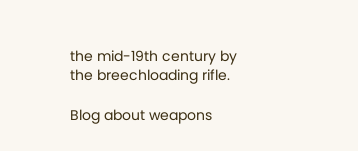the mid-19th century by the breechloading rifle.

Blog about weapons